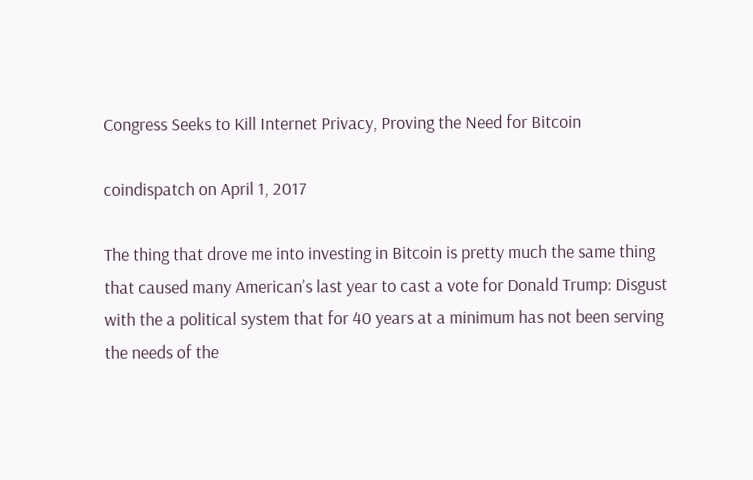Congress Seeks to Kill Internet Privacy, Proving the Need for Bitcoin

coindispatch on April 1, 2017

The thing that drove me into investing in Bitcoin is pretty much the same thing that caused many American’s last year to cast a vote for Donald Trump: Disgust with the a political system that for 40 years at a minimum has not been serving the needs of the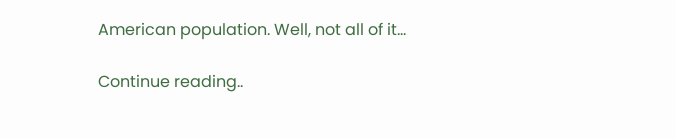American population. Well, not all of it…

Continue reading..